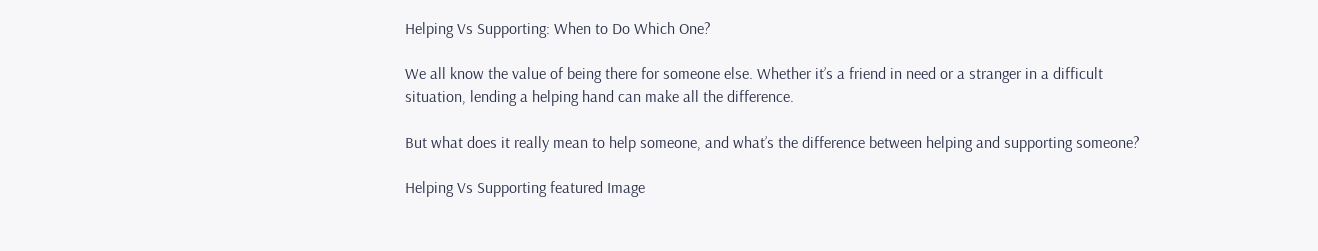Helping Vs Supporting: When to Do Which One?

We all know the value of being there for someone else. Whether it’s a friend in need or a stranger in a difficult situation, lending a helping hand can make all the difference.

But what does it really mean to help someone, and what’s the difference between helping and supporting someone?

Helping Vs Supporting featured Image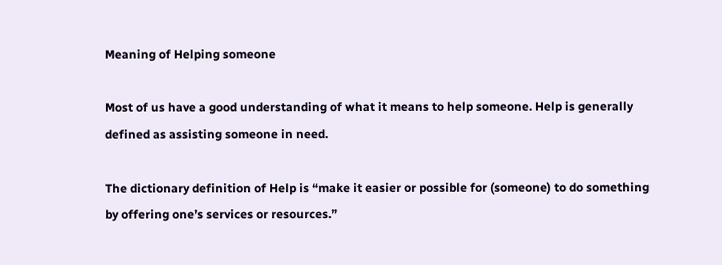Meaning of Helping someone

Most of us have a good understanding of what it means to help someone. Help is generally defined as assisting someone in need.

The dictionary definition of Help is “make it easier or possible for (someone) to do something by offering one’s services or resources.”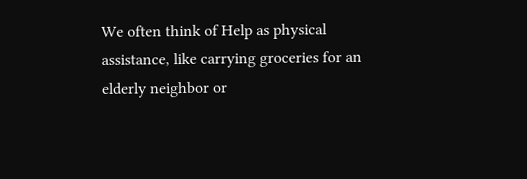We often think of Help as physical assistance, like carrying groceries for an elderly neighbor or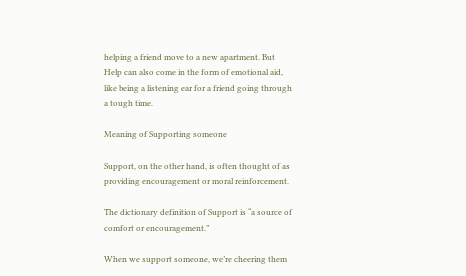helping a friend move to a new apartment. But Help can also come in the form of emotional aid, like being a listening ear for a friend going through a tough time.

Meaning of Supporting someone

Support, on the other hand, is often thought of as providing encouragement or moral reinforcement.

The dictionary definition of Support is “a source of comfort or encouragement.”

When we support someone, we’re cheering them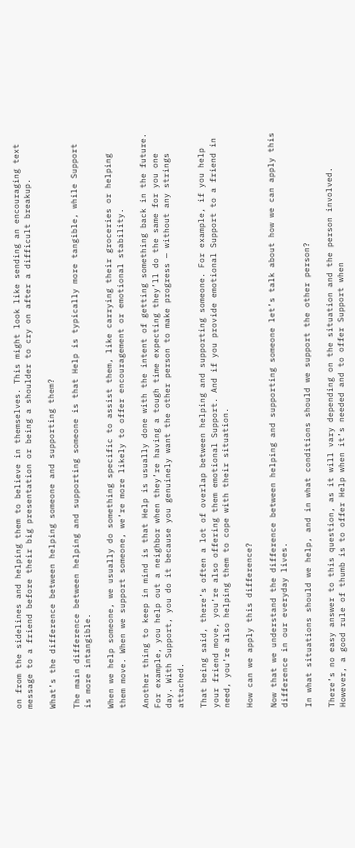on from the sidelines and helping them to believe in themselves. This might look like sending an encouraging text message to a friend before their big presentation or being a shoulder to cry on after a difficult breakup.

What’s the difference between helping someone and supporting them?

The main difference between helping and supporting someone is that Help is typically more tangible, while Support is more intangible.

When we help someone, we usually do something specific to assist them, like carrying their groceries or helping them move. When we support someone, we’re more likely to offer encouragement or emotional stability.

Another thing to keep in mind is that Help is usually done with the intent of getting something back in the future. For example, you help out a neighbor when they’re having a tough time expecting they’ll do the same for you one day. With Support, you do it because you genuinely want the other person to make progress — without any strings attached.

That being said, there’s often a lot of overlap between helping and supporting someone. For example, if you help your friend move, you’re also offering them emotional Support. And if you provide emotional Support to a friend in need, you’re also helping them to cope with their situation.

How can we apply this difference?

Now that we understand the difference between helping and supporting someone let’s talk about how we can apply this difference in our everyday lives.

In what situations should we help, and in what conditions should we support the other person?

There’s no easy answer to this question, as it will vary depending on the situation and the person involved. However, a good rule of thumb is to offer Help when it’s needed and to offer Support when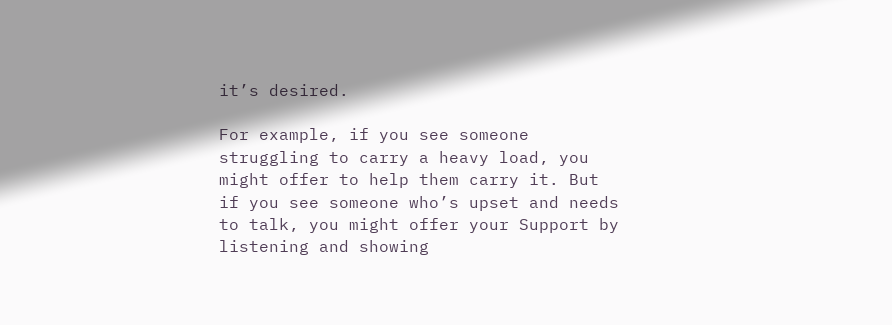it’s desired.

For example, if you see someone struggling to carry a heavy load, you might offer to help them carry it. But if you see someone who’s upset and needs to talk, you might offer your Support by listening and showing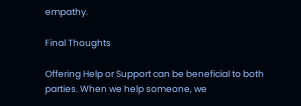empathy.

Final Thoughts

Offering Help or Support can be beneficial to both parties. When we help someone, we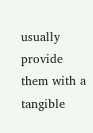usually provide them with a tangible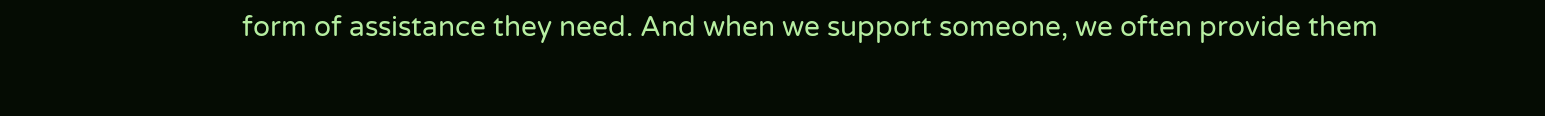form of assistance they need. And when we support someone, we often provide them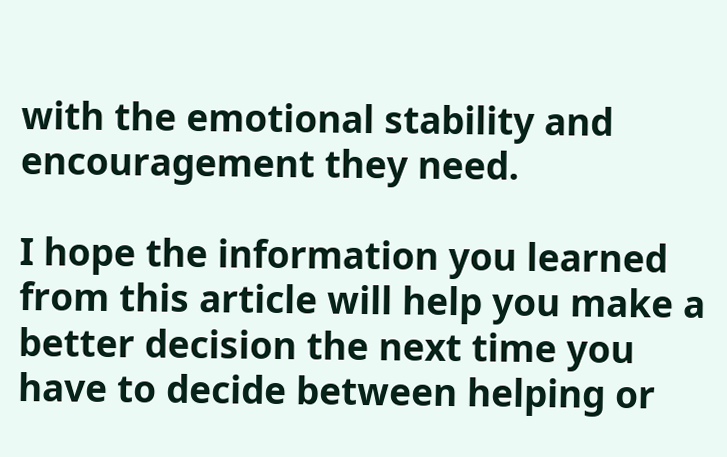with the emotional stability and encouragement they need.

I hope the information you learned from this article will help you make a better decision the next time you have to decide between helping or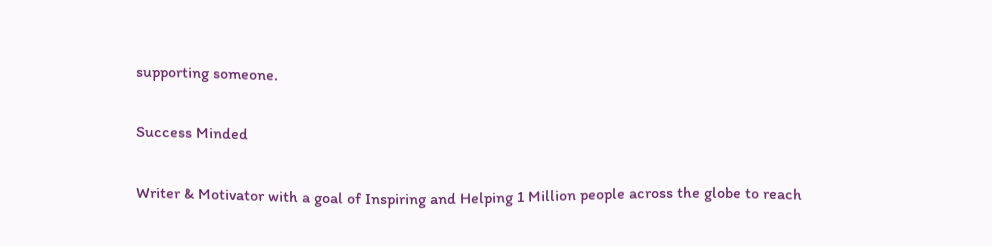supporting someone.

Success Minded

Writer & Motivator with a goal of Inspiring and Helping 1 Million people across the globe to reach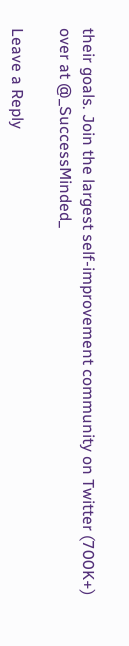their goals. Join the largest self-improvement community on Twitter (700K+) over at @_SuccessMinded_

Leave a Reply